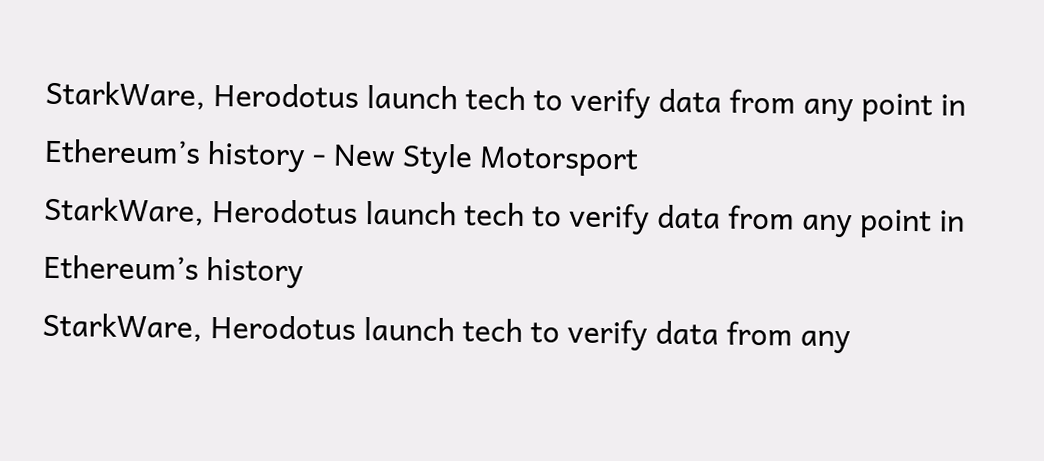StarkWare, Herodotus launch tech to verify data from any point in Ethereum’s history - New Style Motorsport
StarkWare, Herodotus launch tech to verify data from any point in Ethereum’s history
StarkWare, Herodotus launch tech to verify data from any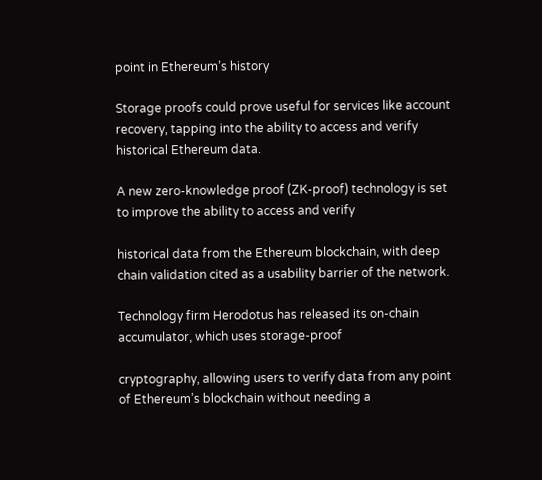point in Ethereum’s history

Storage proofs could prove useful for services like account recovery, tapping into the ability to access and verify historical Ethereum data.

A new zero-knowledge proof (ZK-proof) technology is set to improve the ability to access and verify

historical data from the Ethereum blockchain, with deep chain validation cited as a usability barrier of the network.

Technology firm Herodotus has released its on-chain accumulator, which uses storage-proof

cryptography, allowing users to verify data from any point of Ethereum’s blockchain without needing a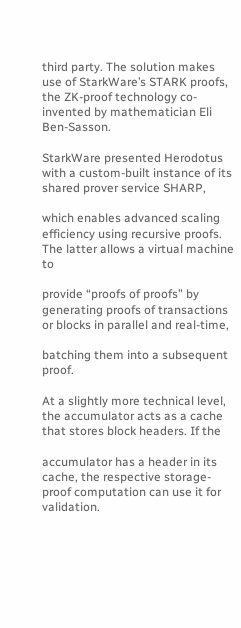third party. The solution makes use of StarkWare’s STARK proofs, the ZK-proof technology co-invented by mathematician Eli Ben-Sasson.

StarkWare presented Herodotus with a custom-built instance of its shared prover service SHARP,

which enables advanced scaling efficiency using recursive proofs. The latter allows a virtual machine to

provide “proofs of proofs” by generating proofs of transactions or blocks in parallel and real-time,

batching them into a subsequent proof.

At a slightly more technical level, the accumulator acts as a cache that stores block headers. If the

accumulator has a header in its cache, the respective storage-proof computation can use it for validation.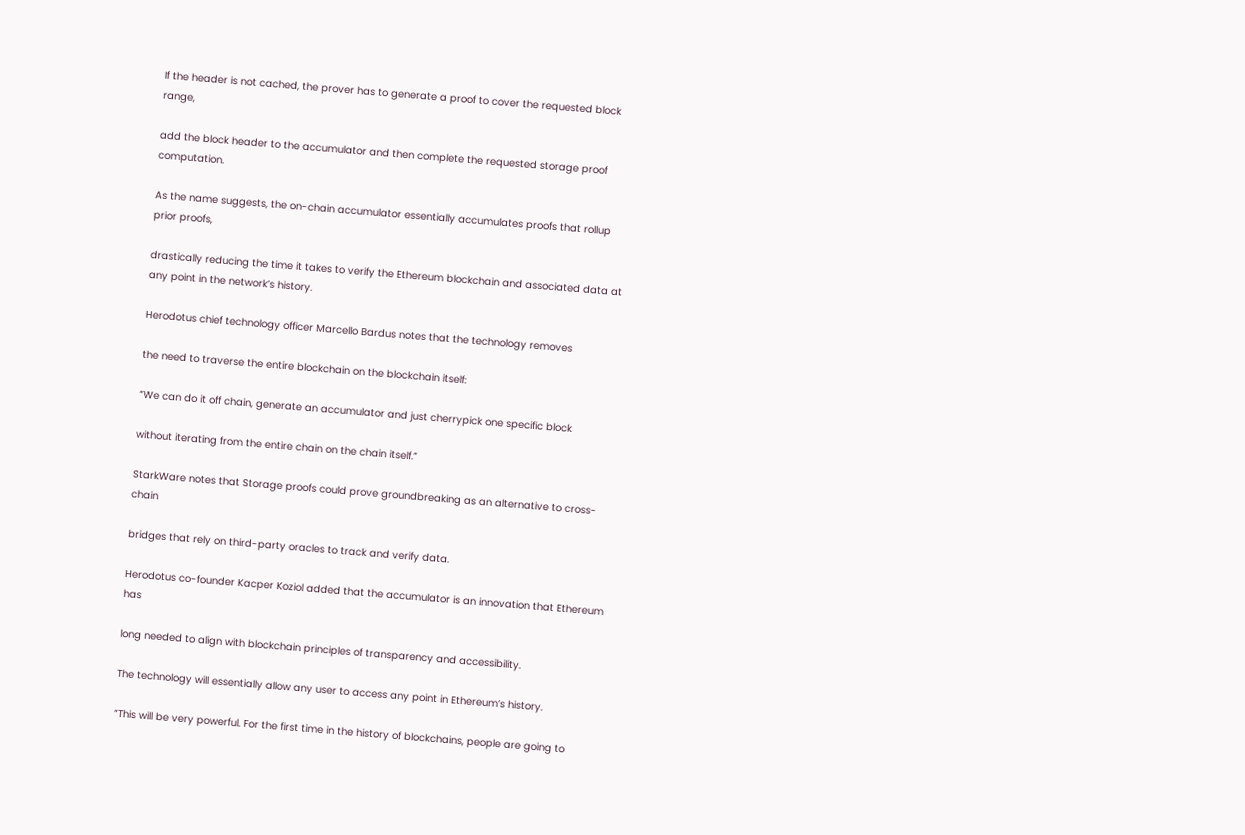If the header is not cached, the prover has to generate a proof to cover the requested block range,

add the block header to the accumulator and then complete the requested storage proof computation.

As the name suggests, the on-chain accumulator essentially accumulates proofs that rollup prior proofs,

drastically reducing the time it takes to verify the Ethereum blockchain and associated data at any point in the network’s history.

Herodotus chief technology officer Marcello Bardus notes that the technology removes

the need to traverse the entire blockchain on the blockchain itself:

“We can do it off chain, generate an accumulator and just cherrypick one specific block

without iterating from the entire chain on the chain itself.”

StarkWare notes that Storage proofs could prove groundbreaking as an alternative to cross-chain

bridges that rely on third-party oracles to track and verify data.

Herodotus co-founder Kacper Koziol added that the accumulator is an innovation that Ethereum has

long needed to align with blockchain principles of transparency and accessibility.

The technology will essentially allow any user to access any point in Ethereum’s history.

“This will be very powerful. For the first time in the history of blockchains, people are going to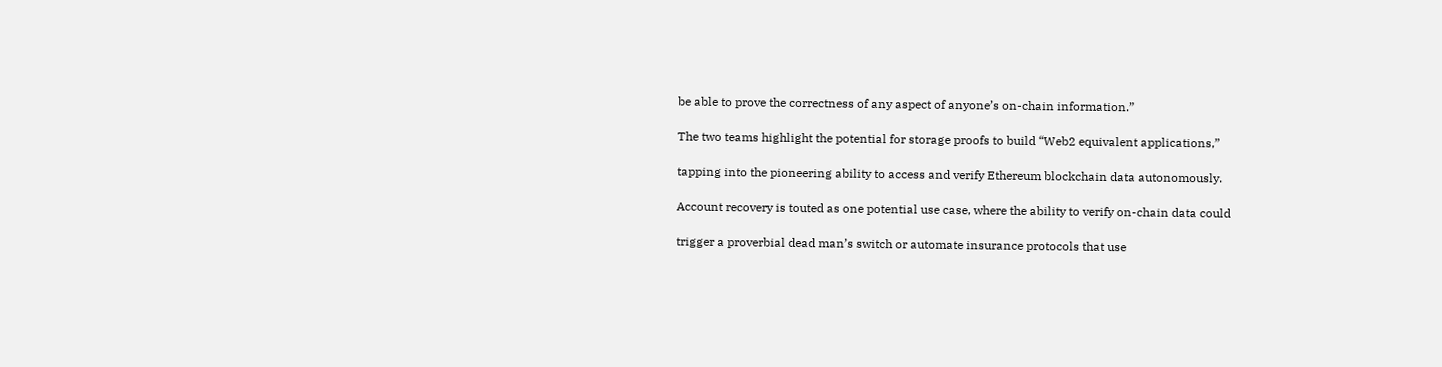be able to prove the correctness of any aspect of anyone’s on-chain information.”

The two teams highlight the potential for storage proofs to build “Web2 equivalent applications,”

tapping into the pioneering ability to access and verify Ethereum blockchain data autonomously.

Account recovery is touted as one potential use case, where the ability to verify on-chain data could

trigger a proverbial dead man’s switch or automate insurance protocols that use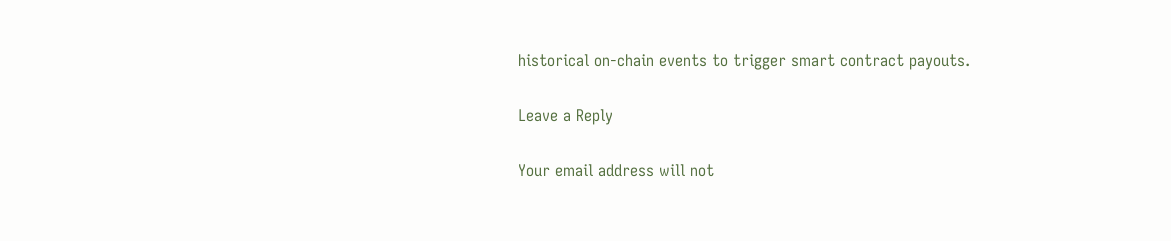historical on-chain events to trigger smart contract payouts.

Leave a Reply

Your email address will not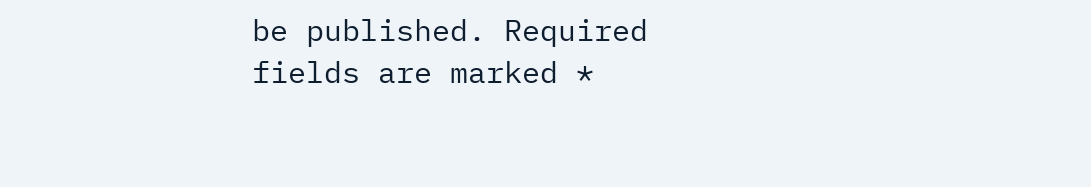be published. Required fields are marked *